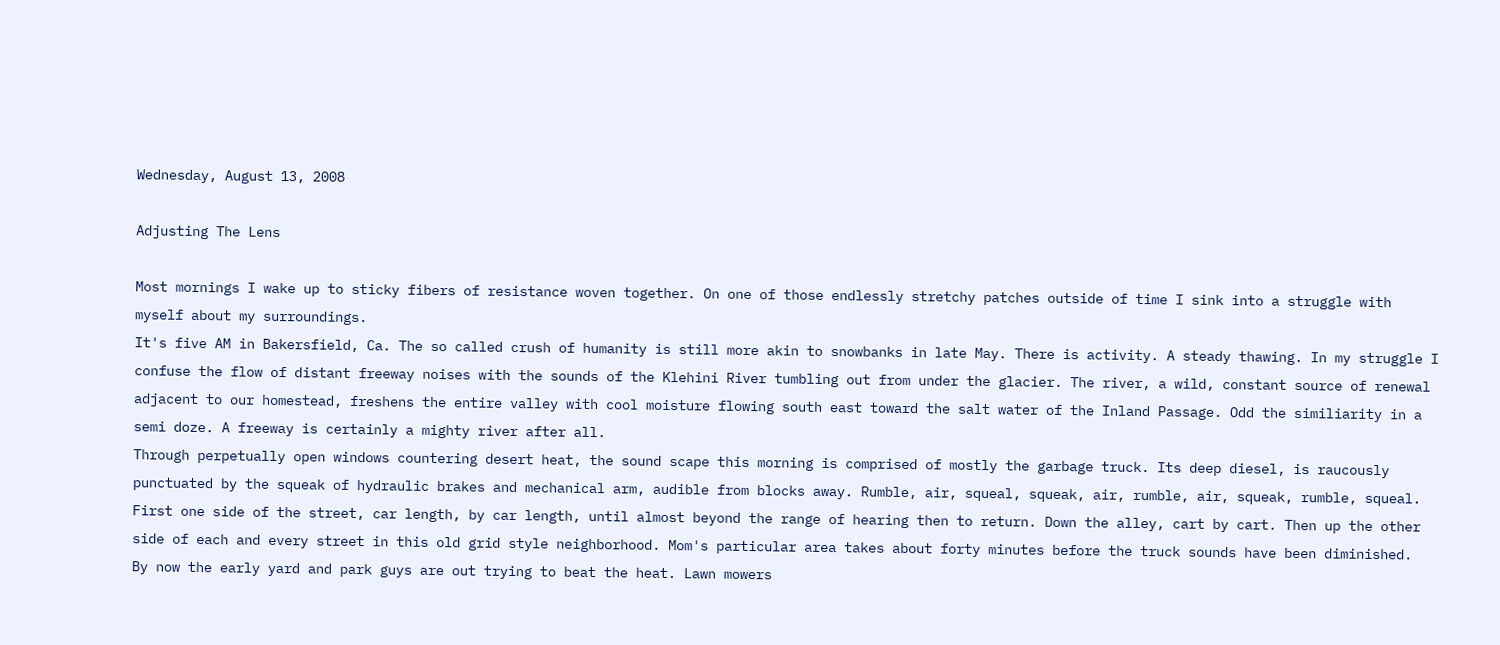Wednesday, August 13, 2008

Adjusting The Lens

Most mornings I wake up to sticky fibers of resistance woven together. On one of those endlessly stretchy patches outside of time I sink into a struggle with myself about my surroundings.
It's five AM in Bakersfield, Ca. The so called crush of humanity is still more akin to snowbanks in late May. There is activity. A steady thawing. In my struggle I confuse the flow of distant freeway noises with the sounds of the Klehini River tumbling out from under the glacier. The river, a wild, constant source of renewal adjacent to our homestead, freshens the entire valley with cool moisture flowing south east toward the salt water of the Inland Passage. Odd the similiarity in a semi doze. A freeway is certainly a mighty river after all.
Through perpetually open windows countering desert heat, the sound scape this morning is comprised of mostly the garbage truck. Its deep diesel, is raucously punctuated by the squeak of hydraulic brakes and mechanical arm, audible from blocks away. Rumble, air, squeal, squeak, air, rumble, air, squeak, rumble, squeal. First one side of the street, car length, by car length, until almost beyond the range of hearing then to return. Down the alley, cart by cart. Then up the other side of each and every street in this old grid style neighborhood. Mom's particular area takes about forty minutes before the truck sounds have been diminished.
By now the early yard and park guys are out trying to beat the heat. Lawn mowers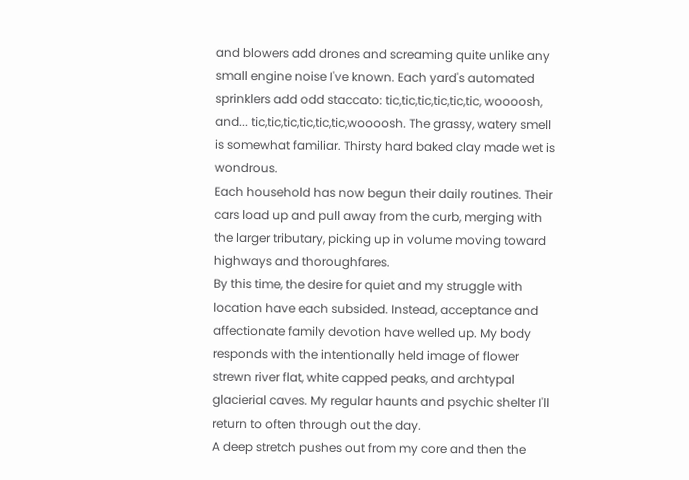and blowers add drones and screaming quite unlike any small engine noise I've known. Each yard's automated sprinklers add odd staccato: tic,tic,tic,tic,tic,tic, woooosh, and... tic,tic,tic,tic,tic,tic,woooosh. The grassy, watery smell is somewhat familiar. Thirsty hard baked clay made wet is wondrous.
Each household has now begun their daily routines. Their cars load up and pull away from the curb, merging with the larger tributary, picking up in volume moving toward highways and thoroughfares.
By this time, the desire for quiet and my struggle with location have each subsided. Instead, acceptance and affectionate family devotion have welled up. My body responds with the intentionally held image of flower strewn river flat, white capped peaks, and archtypal glacierial caves. My regular haunts and psychic shelter I'll return to often through out the day.
A deep stretch pushes out from my core and then the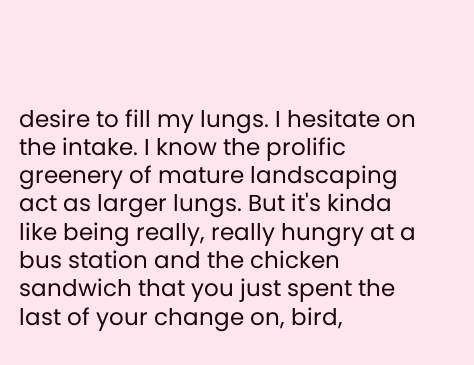desire to fill my lungs. I hesitate on the intake. I know the prolific greenery of mature landscaping act as larger lungs. But it's kinda like being really, really hungry at a bus station and the chicken sandwich that you just spent the last of your change on, bird,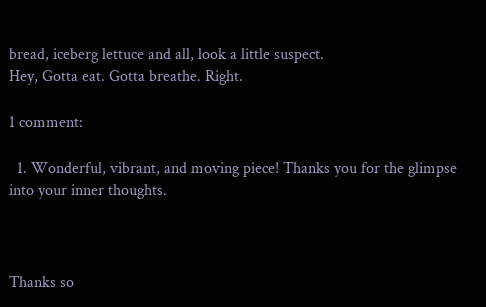bread, iceberg lettuce and all, look a little suspect.
Hey, Gotta eat. Gotta breathe. Right.

1 comment:

  1. Wonderful, vibrant, and moving piece! Thanks you for the glimpse into your inner thoughts.



Thanks so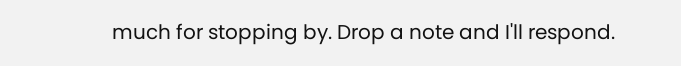much for stopping by. Drop a note and I'll respond.